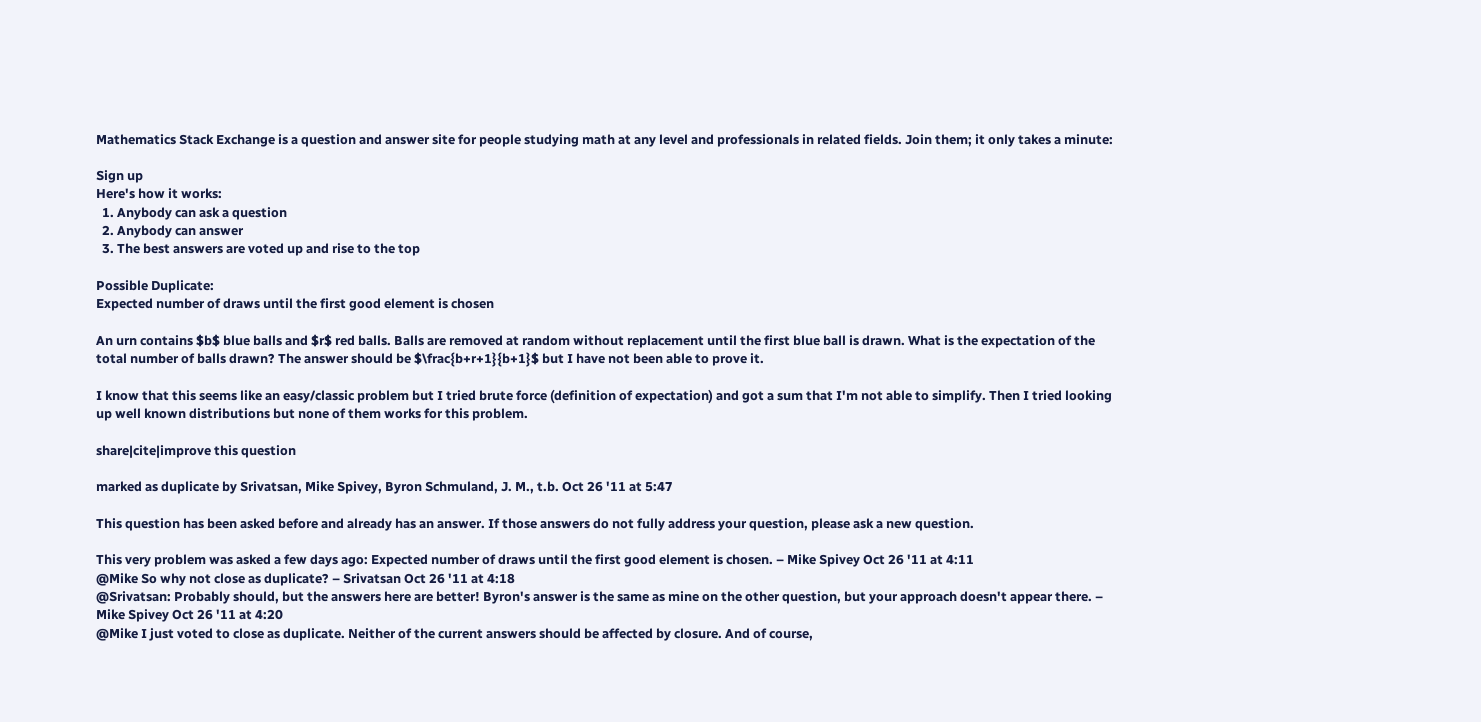Mathematics Stack Exchange is a question and answer site for people studying math at any level and professionals in related fields. Join them; it only takes a minute:

Sign up
Here's how it works:
  1. Anybody can ask a question
  2. Anybody can answer
  3. The best answers are voted up and rise to the top

Possible Duplicate:
Expected number of draws until the first good element is chosen

An urn contains $b$ blue balls and $r$ red balls. Balls are removed at random without replacement until the first blue ball is drawn. What is the expectation of the total number of balls drawn? The answer should be $\frac{b+r+1}{b+1}$ but I have not been able to prove it.

I know that this seems like an easy/classic problem but I tried brute force (definition of expectation) and got a sum that I'm not able to simplify. Then I tried looking up well known distributions but none of them works for this problem.

share|cite|improve this question

marked as duplicate by Srivatsan, Mike Spivey, Byron Schmuland, J. M., t.b. Oct 26 '11 at 5:47

This question has been asked before and already has an answer. If those answers do not fully address your question, please ask a new question.

This very problem was asked a few days ago: Expected number of draws until the first good element is chosen. – Mike Spivey Oct 26 '11 at 4:11
@Mike So why not close as duplicate? – Srivatsan Oct 26 '11 at 4:18
@Srivatsan: Probably should, but the answers here are better! Byron's answer is the same as mine on the other question, but your approach doesn't appear there. – Mike Spivey Oct 26 '11 at 4:20
@Mike I just voted to close as duplicate. Neither of the current answers should be affected by closure. And of course,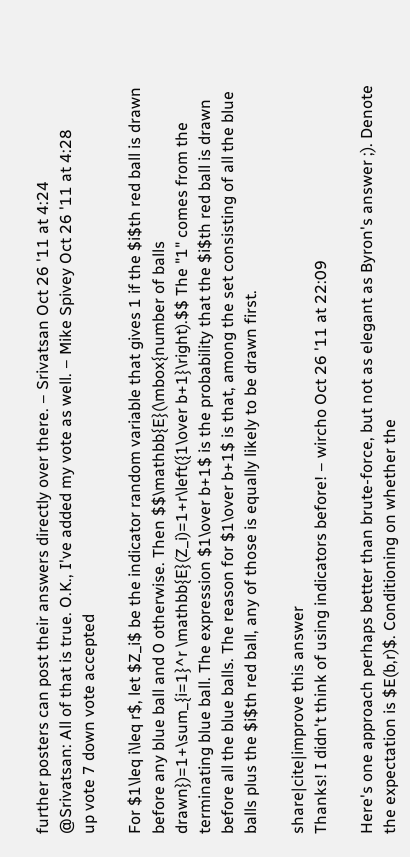further posters can post their answers directly over there. – Srivatsan Oct 26 '11 at 4:24
@Srivatsan: All of that is true. O.K., I've added my vote as well. – Mike Spivey Oct 26 '11 at 4:28
up vote 7 down vote accepted

For $1\leq i\leq r$, let $Z_i$ be the indicator random variable that gives 1 if the $i$th red ball is drawn before any blue ball and 0 otherwise. Then $$\mathbb{E}(\mbox{number of balls drawn})=1+\sum_{i=1}^r \mathbb{E}(Z_i)=1+r\left({1\over b+1}\right).$$ The "1" comes from the terminating blue ball. The expression $1\over b+1$ is the probability that the $i$th red ball is drawn before all the blue balls. The reason for $1\over b+1$ is that, among the set consisting of all the blue balls plus the $i$th red ball, any of those is equally likely to be drawn first.

share|cite|improve this answer
Thanks! I didn't think of using indicators before! – wircho Oct 26 '11 at 22:09

Here's one approach perhaps better than brute-force, but not as elegant as Byron's answer ;). Denote the expectation is $E(b,r)$. Conditioning on whether the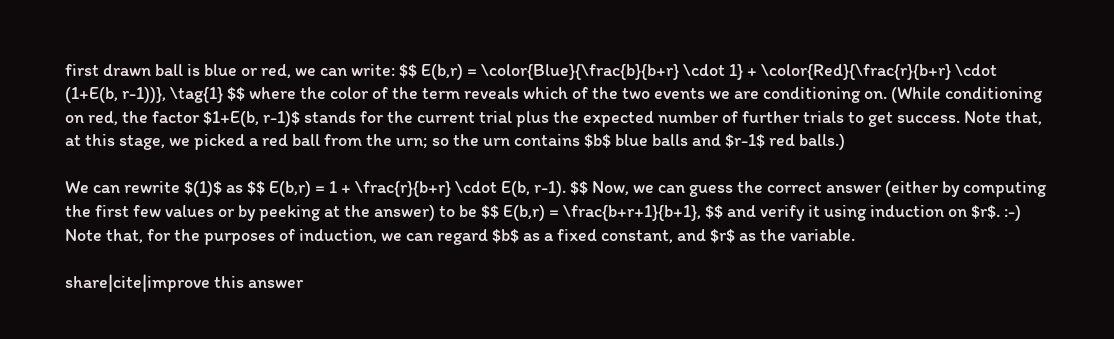first drawn ball is blue or red, we can write: $$ E(b,r) = \color{Blue}{\frac{b}{b+r} \cdot 1} + \color{Red}{\frac{r}{b+r} \cdot (1+E(b, r-1))}, \tag{1} $$ where the color of the term reveals which of the two events we are conditioning on. (While conditioning on red, the factor $1+E(b, r-1)$ stands for the current trial plus the expected number of further trials to get success. Note that, at this stage, we picked a red ball from the urn; so the urn contains $b$ blue balls and $r-1$ red balls.)

We can rewrite $(1)$ as $$ E(b,r) = 1 + \frac{r}{b+r} \cdot E(b, r-1). $$ Now, we can guess the correct answer (either by computing the first few values or by peeking at the answer) to be $$ E(b,r) = \frac{b+r+1}{b+1}, $$ and verify it using induction on $r$. :-) Note that, for the purposes of induction, we can regard $b$ as a fixed constant, and $r$ as the variable.

share|cite|improve this answer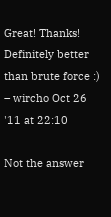Great! Thanks! Definitely better than brute force :) – wircho Oct 26 '11 at 22:10

Not the answer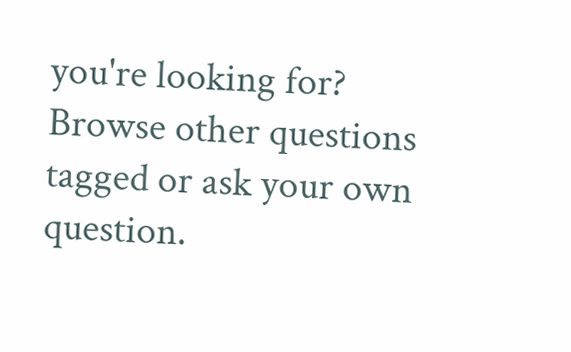you're looking for? Browse other questions tagged or ask your own question.